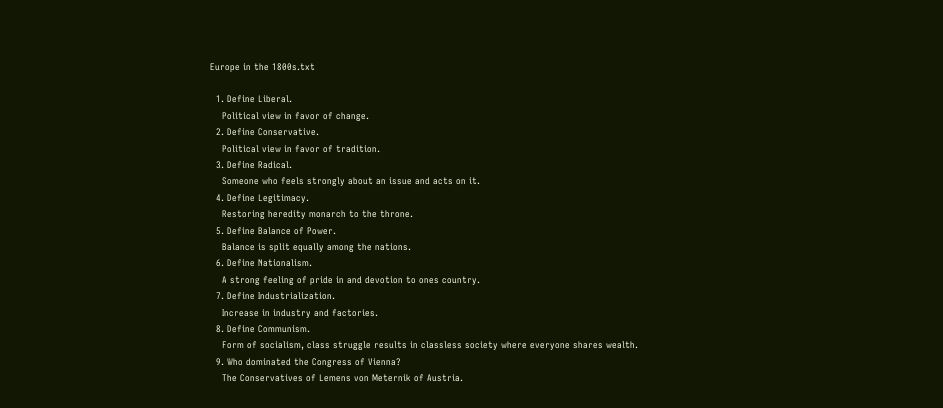Europe in the 1800s.txt

  1. Define Liberal.
    Political view in favor of change.
  2. Define Conservative.
    Political view in favor of tradition.
  3. Define Radical.
    Someone who feels strongly about an issue and acts on it.
  4. Define Legitimacy.
    Restoring heredity monarch to the throne.
  5. Define Balance of Power.
    Balance is split equally among the nations.
  6. Define Nationalism.
    A strong feeling of pride in and devotion to ones country.
  7. Define Industrialization.
    Increase in industry and factories.
  8. Define Communism.
    Form of socialism, class struggle results in classless society where everyone shares wealth.
  9. Who dominated the Congress of Vienna?
    The Conservatives of Lemens von Meternik of Austria.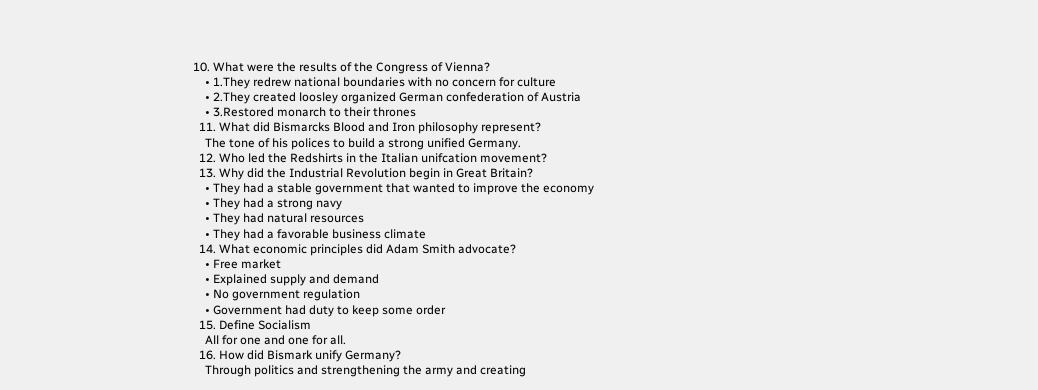10. What were the results of the Congress of Vienna?
    • 1.They redrew national boundaries with no concern for culture
    • 2.They created loosley organized German confederation of Austria
    • 3.Restored monarch to their thrones
  11. What did Bismarcks Blood and Iron philosophy represent?
    The tone of his polices to build a strong unified Germany.
  12. Who led the Redshirts in the Italian unifcation movement?
  13. Why did the Industrial Revolution begin in Great Britain?
    • They had a stable government that wanted to improve the economy
    • They had a strong navy
    • They had natural resources
    • They had a favorable business climate
  14. What economic principles did Adam Smith advocate?
    • Free market
    • Explained supply and demand
    • No government regulation
    • Government had duty to keep some order
  15. Define Socialism
    All for one and one for all.
  16. How did Bismark unify Germany?
    Through politics and strengthening the army and creating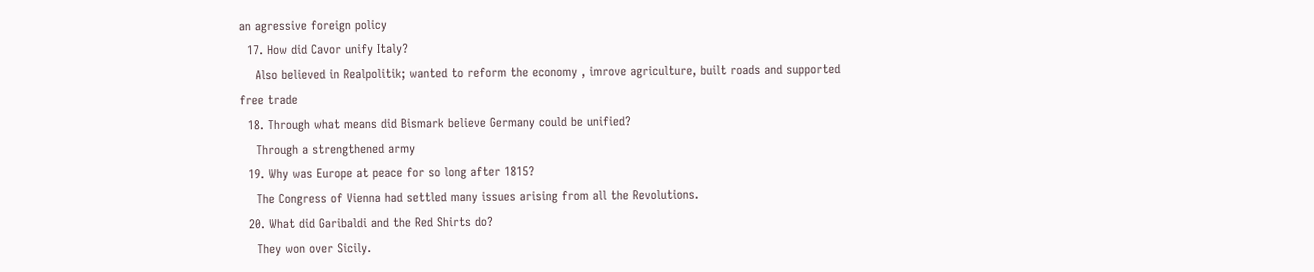an agressive foreign policy
  17. How did Cavor unify Italy?
    Also believed in Realpolitik; wanted to reform the economy , imrove agriculture, built roads and supported free trade
  18. Through what means did Bismark believe Germany could be unified?
    Through a strengthened army
  19. Why was Europe at peace for so long after 1815?
    The Congress of Vienna had settled many issues arising from all the Revolutions.
  20. What did Garibaldi and the Red Shirts do?
    They won over Sicily.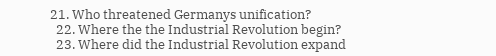21. Who threatened Germanys unification?
  22. Where the the Industrial Revolution begin?
  23. Where did the Industrial Revolution expand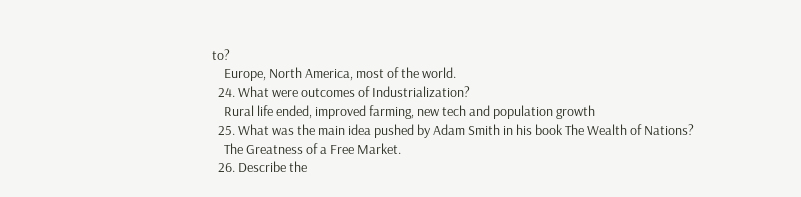to?
    Europe, North America, most of the world.
  24. What were outcomes of Industrialization?
    Rural life ended, improved farming, new tech and population growth
  25. What was the main idea pushed by Adam Smith in his book The Wealth of Nations?
    The Greatness of a Free Market.
  26. Describe the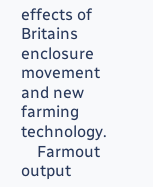effects of Britains enclosure movement and new farming technology.
    Farmout output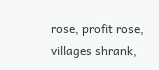rose, profit rose, villages shrank,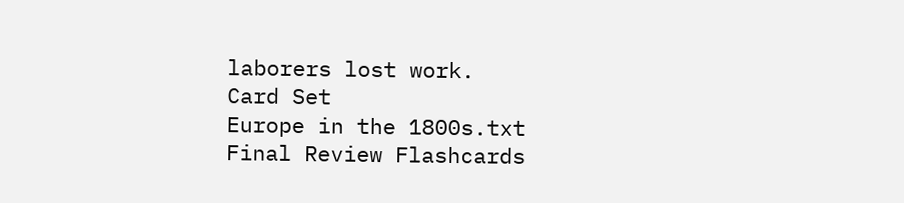laborers lost work.
Card Set
Europe in the 1800s.txt
Final Review Flashcards